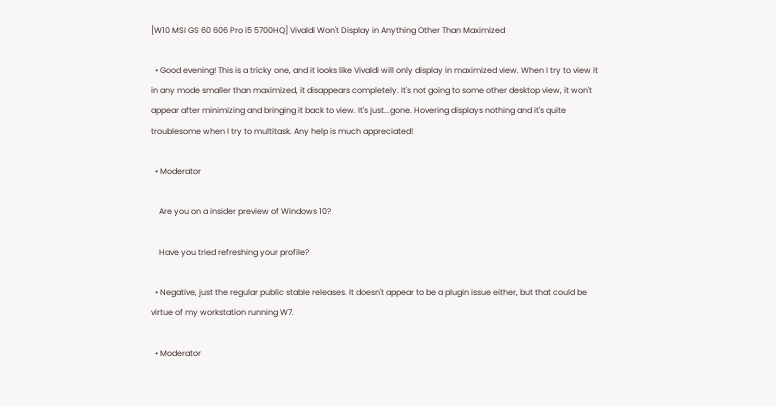[W10 MSI GS 60 606 Pro i5 5700HQ] Vivaldi Won't Display in Anything Other Than Maximized

  • Good evening! This is a tricky one, and it looks like Vivaldi will only display in maximized view. When I try to view it in any mode smaller than maximized, it disappears completely. It's not going to some other desktop view, it won't appear after minimizing and bringing it back to view. It's just...gone. Hovering displays nothing and it's quite troublesome when I try to multitask. Any help is much appreciated!

  • Moderator

    Are you on a insider preview of Windows 10?

    Have you tried refreshing your profile?

  • Negative, just the regular public stable releases. It doesn't appear to be a plugin issue either, but that could be virtue of my workstation running W7.

  • Moderator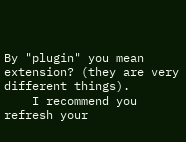By "plugin" you mean extension? (they are very different things).
    I recommend you refresh your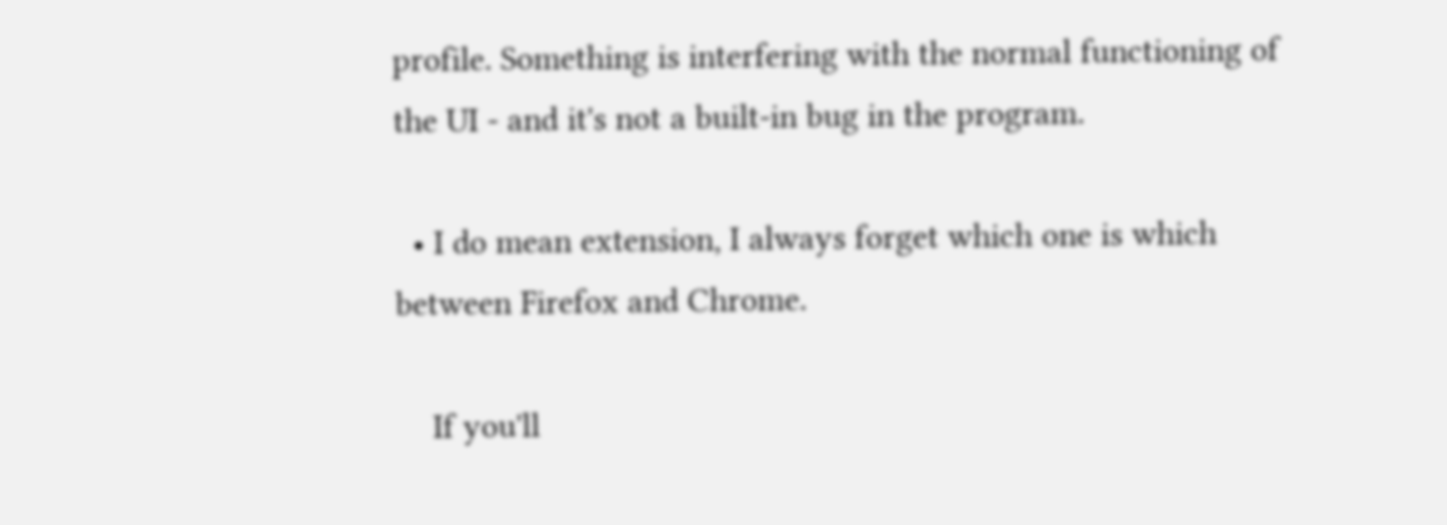profile. Something is interfering with the normal functioning of the UI - and it's not a built-in bug in the program.

  • I do mean extension, I always forget which one is which between Firefox and Chrome.

    If you'll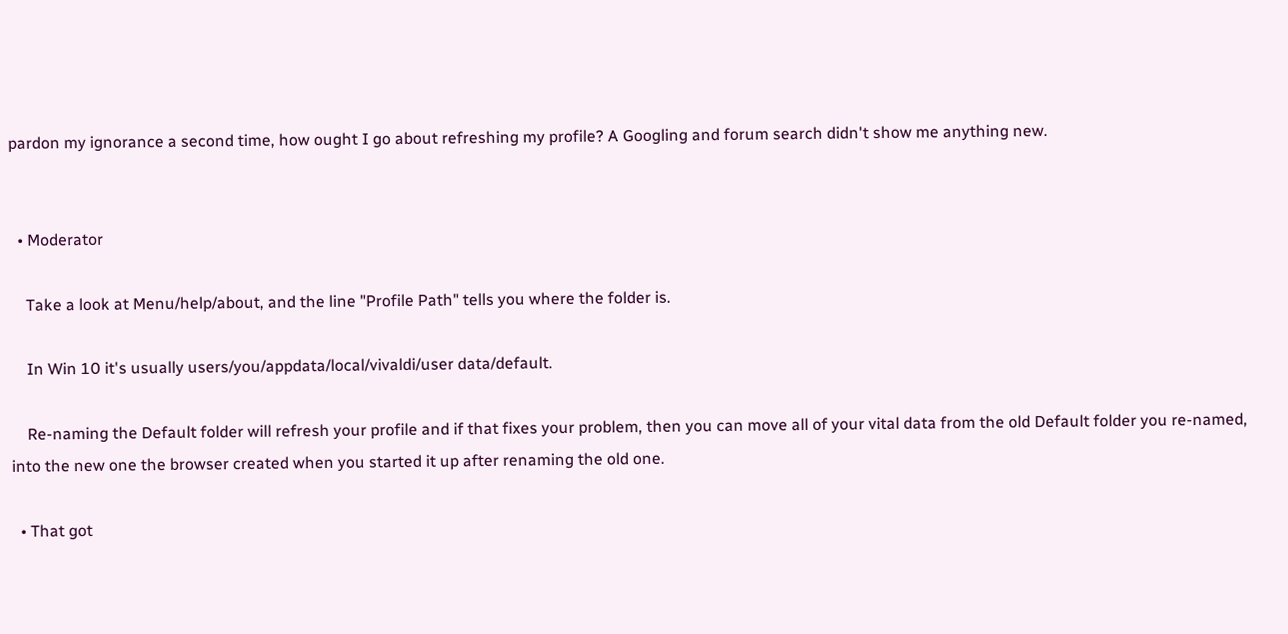pardon my ignorance a second time, how ought I go about refreshing my profile? A Googling and forum search didn't show me anything new.


  • Moderator

    Take a look at Menu/help/about, and the line "Profile Path" tells you where the folder is.

    In Win 10 it's usually users/you/appdata/local/vivaldi/user data/default.

    Re-naming the Default folder will refresh your profile and if that fixes your problem, then you can move all of your vital data from the old Default folder you re-named, into the new one the browser created when you started it up after renaming the old one.

  • That got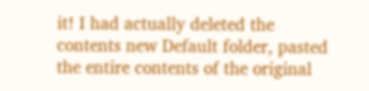it! I had actually deleted the contents new Default folder, pasted the entire contents of the original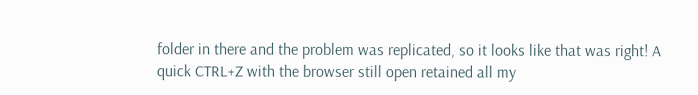folder in there and the problem was replicated, so it looks like that was right! A quick CTRL+Z with the browser still open retained all my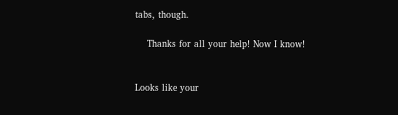tabs, though.

    Thanks for all your help! Now I know!


Looks like your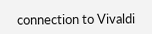connection to Vivaldi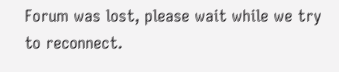Forum was lost, please wait while we try to reconnect.